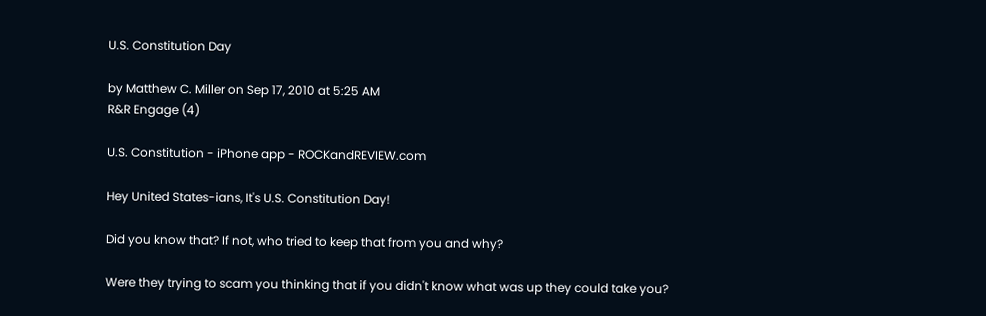U.S. Constitution Day

by Matthew C. Miller on Sep 17, 2010 at 5:25 AM
R&R Engage (4)

U.S. Constitution - iPhone app - ROCKandREVIEW.com

Hey United States-ians, It's U.S. Constitution Day!

Did you know that? If not, who tried to keep that from you and why?

Were they trying to scam you thinking that if you didn't know what was up they could take you?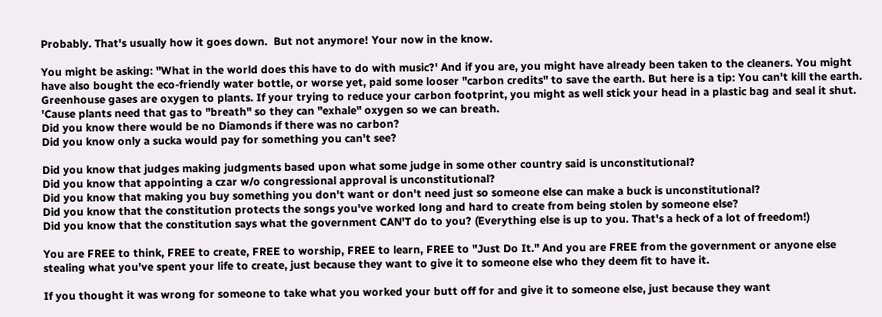Probably. That's usually how it goes down.  But not anymore! Your now in the know.

You might be asking: "What in the world does this have to do with music?' And if you are, you might have already been taken to the cleaners. You might have also bought the eco-friendly water bottle, or worse yet, paid some looser "carbon credits" to save the earth. But here is a tip: You can't kill the earth. Greenhouse gases are oxygen to plants. If your trying to reduce your carbon footprint, you might as well stick your head in a plastic bag and seal it shut. 'Cause plants need that gas to "breath" so they can "exhale" oxygen so we can breath.
Did you know there would be no Diamonds if there was no carbon?
Did you know only a sucka would pay for something you can't see?

Did you know that judges making judgments based upon what some judge in some other country said is unconstitutional?
Did you know that appointing a czar w/o congressional approval is unconstitutional?
Did you know that making you buy something you don't want or don't need just so someone else can make a buck is unconstitutional?
Did you know that the constitution protects the songs you've worked long and hard to create from being stolen by someone else?
Did you know that the constitution says what the government CAN'T do to you? (Everything else is up to you. That's a heck of a lot of freedom!)

You are FREE to think, FREE to create, FREE to worship, FREE to learn, FREE to "Just Do It." And you are FREE from the government or anyone else stealing what you've spent your life to create, just because they want to give it to someone else who they deem fit to have it.

If you thought it was wrong for someone to take what you worked your butt off for and give it to someone else, just because they want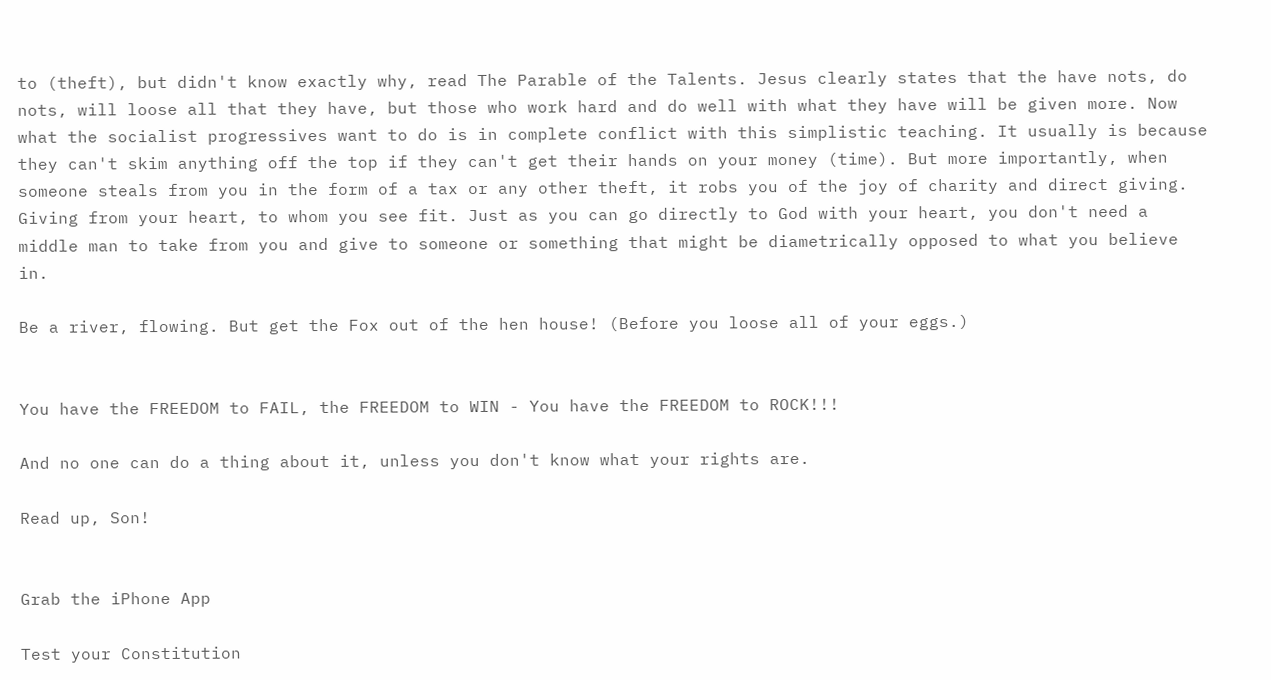to (theft), but didn't know exactly why, read The Parable of the Talents. Jesus clearly states that the have nots, do nots, will loose all that they have, but those who work hard and do well with what they have will be given more. Now what the socialist progressives want to do is in complete conflict with this simplistic teaching. It usually is because they can't skim anything off the top if they can't get their hands on your money (time). But more importantly, when someone steals from you in the form of a tax or any other theft, it robs you of the joy of charity and direct giving. Giving from your heart, to whom you see fit. Just as you can go directly to God with your heart, you don't need a middle man to take from you and give to someone or something that might be diametrically opposed to what you believe in.

Be a river, flowing. But get the Fox out of the hen house! (Before you loose all of your eggs.)


You have the FREEDOM to FAIL, the FREEDOM to WIN - You have the FREEDOM to ROCK!!!

And no one can do a thing about it, unless you don't know what your rights are.

Read up, Son!


Grab the iPhone App

Test your Constitution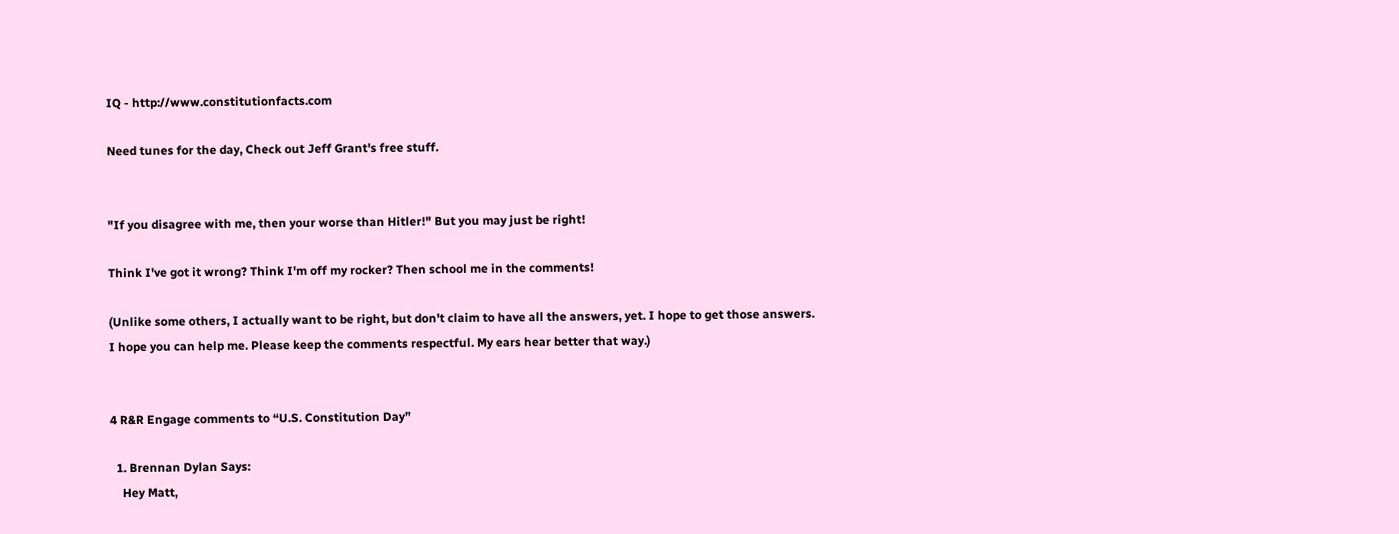IQ - http://www.constitutionfacts.com

Need tunes for the day, Check out Jeff Grant's free stuff.


"If you disagree with me, then your worse than Hitler!" But you may just be right!

Think I've got it wrong? Think I'm off my rocker? Then school me in the comments!

(Unlike some others, I actually want to be right, but don't claim to have all the answers, yet. I hope to get those answers. I hope you can help me. Please keep the comments respectful. My ears hear better that way.)


4 R&R Engage comments to “U.S. Constitution Day”

  1. Brennan Dylan Says:
    Hey Matt,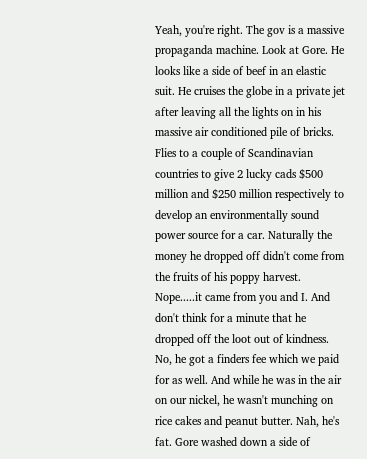Yeah, you're right. The gov is a massive propaganda machine. Look at Gore. He looks like a side of beef in an elastic suit. He cruises the globe in a private jet after leaving all the lights on in his massive air conditioned pile of bricks. Flies to a couple of Scandinavian countries to give 2 lucky cads $500 million and $250 million respectively to develop an environmentally sound power source for a car. Naturally the money he dropped off didn't come from the fruits of his poppy harvest. Nope.....it came from you and I. And don't think for a minute that he dropped off the loot out of kindness. No, he got a finders fee which we paid for as well. And while he was in the air on our nickel, he wasn't munching on rice cakes and peanut butter. Nah, he's fat. Gore washed down a side of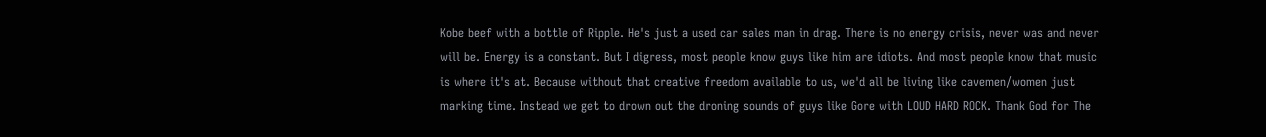Kobe beef with a bottle of Ripple. He's just a used car sales man in drag. There is no energy crisis, never was and never will be. Energy is a constant. But I digress, most people know guys like him are idiots. And most people know that music is where it's at. Because without that creative freedom available to us, we'd all be living like cavemen/women just marking time. Instead we get to drown out the droning sounds of guys like Gore with LOUD HARD ROCK. Thank God for The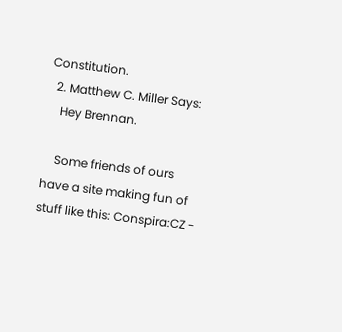Constitution.
  2. Matthew C. Miller Says:
    Hey Brennan.

    Some friends of ours have a site making fun of stuff like this: Conspira:CZ -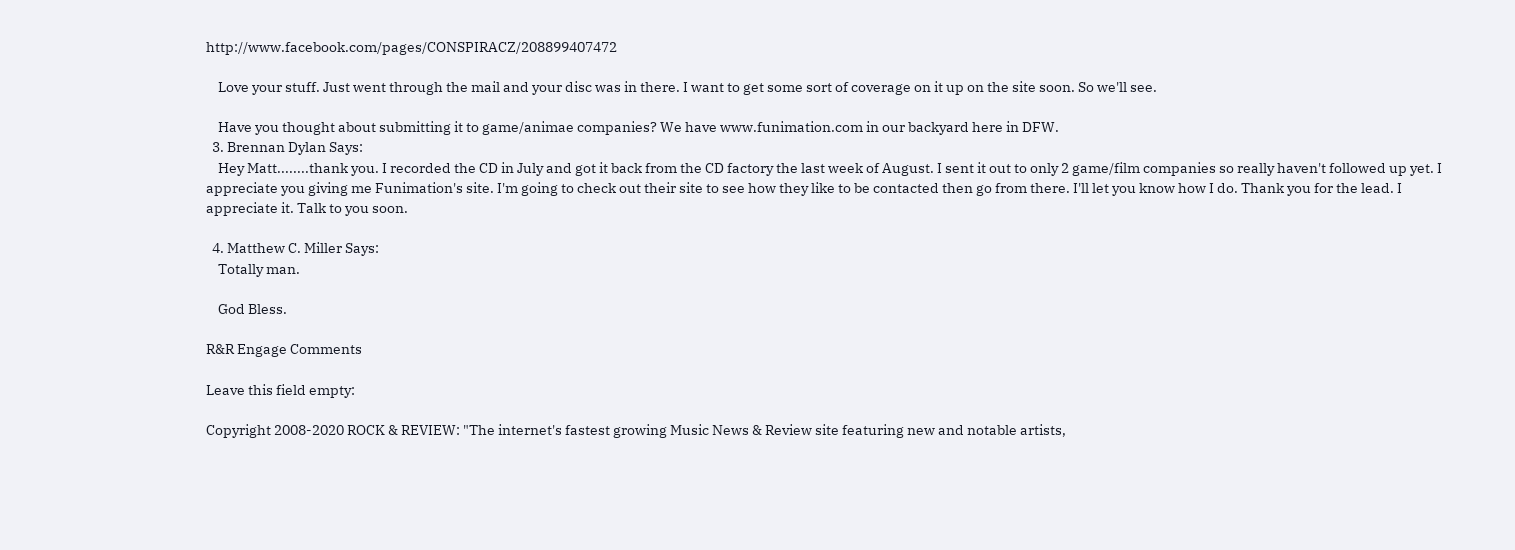http://www.facebook.com/pages/CONSPIRACZ/208899407472

    Love your stuff. Just went through the mail and your disc was in there. I want to get some sort of coverage on it up on the site soon. So we'll see.

    Have you thought about submitting it to game/animae companies? We have www.funimation.com in our backyard here in DFW.
  3. Brennan Dylan Says:
    Hey Matt........thank you. I recorded the CD in July and got it back from the CD factory the last week of August. I sent it out to only 2 game/film companies so really haven't followed up yet. I appreciate you giving me Funimation's site. I'm going to check out their site to see how they like to be contacted then go from there. I'll let you know how I do. Thank you for the lead. I appreciate it. Talk to you soon.

  4. Matthew C. Miller Says:
    Totally man.

    God Bless.

R&R Engage Comments

Leave this field empty:

Copyright 2008-2020 ROCK & REVIEW: "The internet's fastest growing Music News & Review site featuring new and notable artists,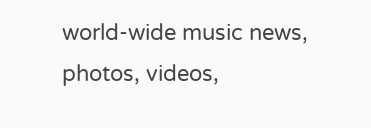world-wide music news, photos, videos,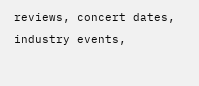reviews, concert dates, industry events,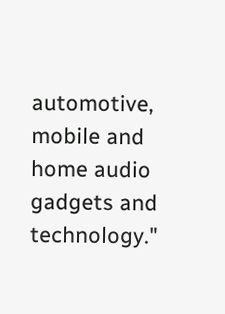automotive, mobile and home audio gadgets and technology."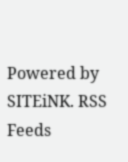Powered by SITEiNK. RSS Feeds